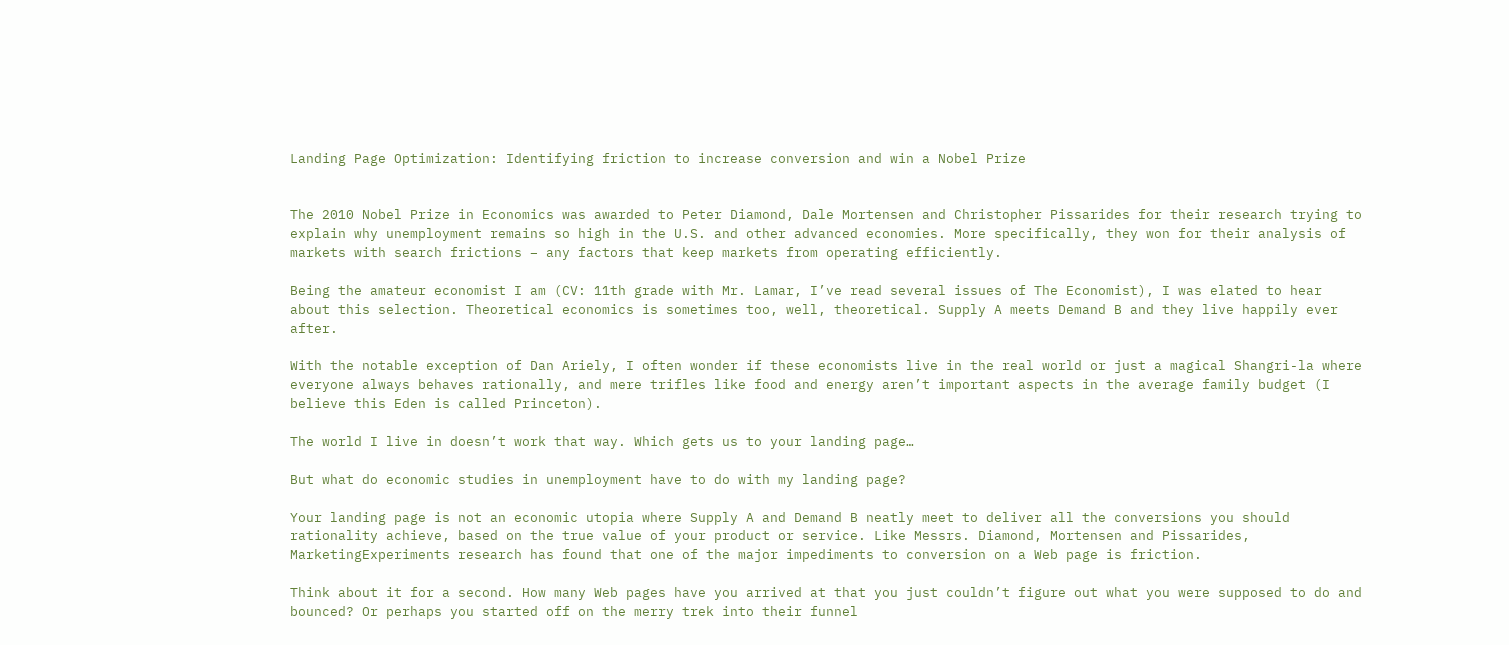Landing Page Optimization: Identifying friction to increase conversion and win a Nobel Prize


The 2010 Nobel Prize in Economics was awarded to Peter Diamond, Dale Mortensen and Christopher Pissarides for their research trying to explain why unemployment remains so high in the U.S. and other advanced economies. More specifically, they won for their analysis of markets with search frictions – any factors that keep markets from operating efficiently.

Being the amateur economist I am (CV: 11th grade with Mr. Lamar, I’ve read several issues of The Economist), I was elated to hear about this selection. Theoretical economics is sometimes too, well, theoretical. Supply A meets Demand B and they live happily ever after.

With the notable exception of Dan Ariely, I often wonder if these economists live in the real world or just a magical Shangri-la where everyone always behaves rationally, and mere trifles like food and energy aren’t important aspects in the average family budget (I believe this Eden is called Princeton).

The world I live in doesn’t work that way. Which gets us to your landing page…

But what do economic studies in unemployment have to do with my landing page?

Your landing page is not an economic utopia where Supply A and Demand B neatly meet to deliver all the conversions you should rationality achieve, based on the true value of your product or service. Like Messrs. Diamond, Mortensen and Pissarides, MarketingExperiments research has found that one of the major impediments to conversion on a Web page is friction.

Think about it for a second. How many Web pages have you arrived at that you just couldn’t figure out what you were supposed to do and bounced? Or perhaps you started off on the merry trek into their funnel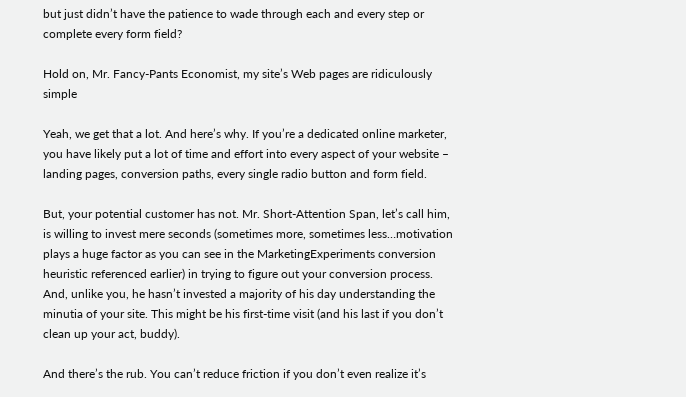but just didn’t have the patience to wade through each and every step or complete every form field?

Hold on, Mr. Fancy-Pants Economist, my site’s Web pages are ridiculously simple

Yeah, we get that a lot. And here’s why. If you’re a dedicated online marketer, you have likely put a lot of time and effort into every aspect of your website – landing pages, conversion paths, every single radio button and form field.

But, your potential customer has not. Mr. Short-Attention Span, let’s call him, is willing to invest mere seconds (sometimes more, sometimes less…motivation plays a huge factor as you can see in the MarketingExperiments conversion heuristic referenced earlier) in trying to figure out your conversion process. And, unlike you, he hasn’t invested a majority of his day understanding the minutia of your site. This might be his first-time visit (and his last if you don’t clean up your act, buddy).

And there’s the rub. You can’t reduce friction if you don’t even realize it’s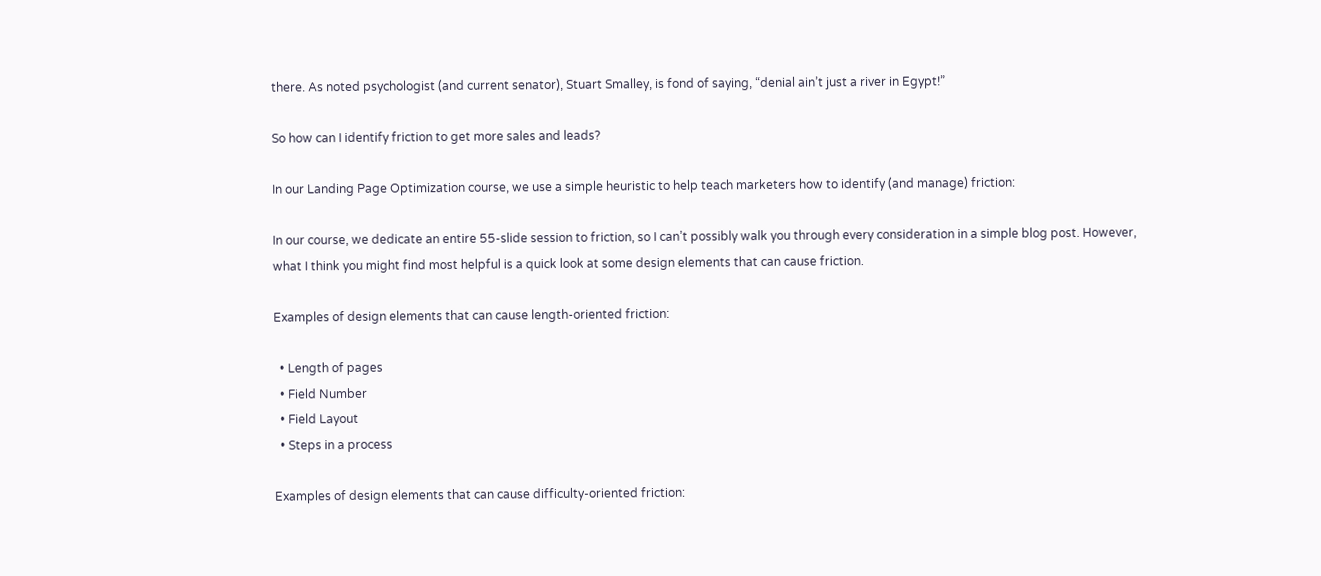there. As noted psychologist (and current senator), Stuart Smalley, is fond of saying, “denial ain’t just a river in Egypt!”

So how can I identify friction to get more sales and leads?

In our Landing Page Optimization course, we use a simple heuristic to help teach marketers how to identify (and manage) friction:

In our course, we dedicate an entire 55-slide session to friction, so I can’t possibly walk you through every consideration in a simple blog post. However, what I think you might find most helpful is a quick look at some design elements that can cause friction.

Examples of design elements that can cause length-oriented friction:

  • Length of pages
  • Field Number
  • Field Layout
  • Steps in a process

Examples of design elements that can cause difficulty-oriented friction: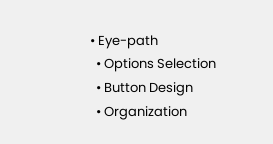• Eye-path
  • Options Selection
  • Button Design
  • Organization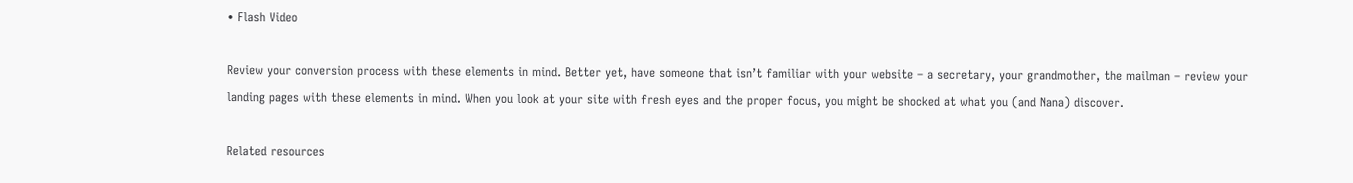• Flash Video

Review your conversion process with these elements in mind. Better yet, have someone that isn’t familiar with your website – a secretary, your grandmother, the mailman – review your landing pages with these elements in mind. When you look at your site with fresh eyes and the proper focus, you might be shocked at what you (and Nana) discover.

Related resources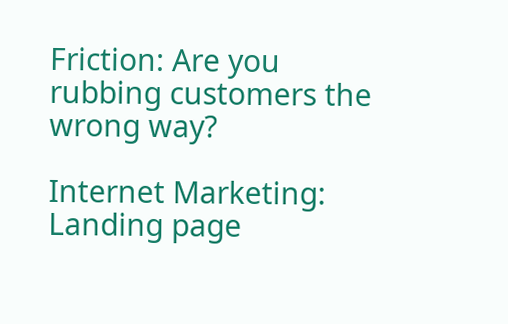Friction: Are you rubbing customers the wrong way?

Internet Marketing: Landing page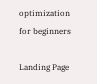optimization for beginners

Landing Page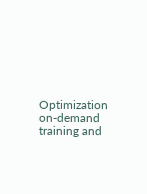Optimization on-demand training and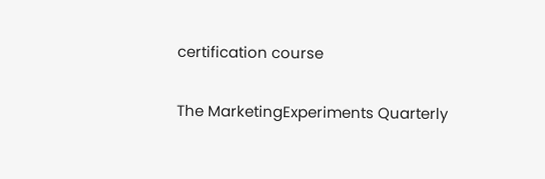certification course

The MarketingExperiments Quarterly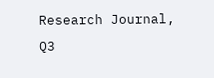Research Journal, Q3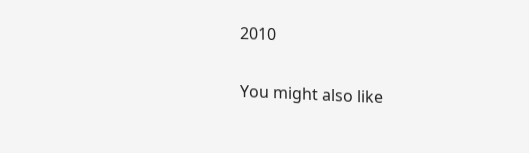2010

You might also like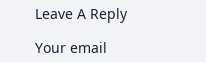Leave A Reply

Your email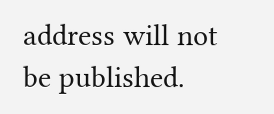address will not be published.